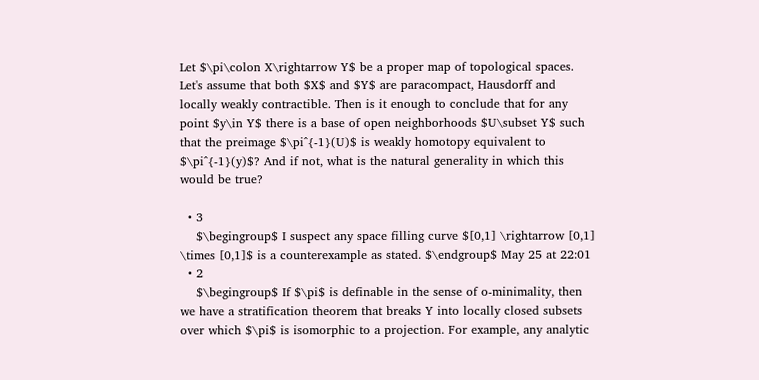Let $\pi\colon X\rightarrow Y$ be a proper map of topological spaces. Let's assume that both $X$ and $Y$ are paracompact, Hausdorff and locally weakly contractible. Then is it enough to conclude that for any point $y\in Y$ there is a base of open neighborhoods $U\subset Y$ such that the preimage $\pi^{-1}(U)$ is weakly homotopy equivalent to $\pi^{-1}(y)$? And if not, what is the natural generality in which this would be true?

  • 3
    $\begingroup$ I suspect any space filling curve $[0,1] \rightarrow [0,1] \times [0,1]$ is a counterexample as stated. $\endgroup$ May 25 at 22:01
  • 2
    $\begingroup$ If $\pi$ is definable in the sense of o-minimality, then we have a stratification theorem that breaks Y into locally closed subsets over which $\pi$ is isomorphic to a projection. For example, any analytic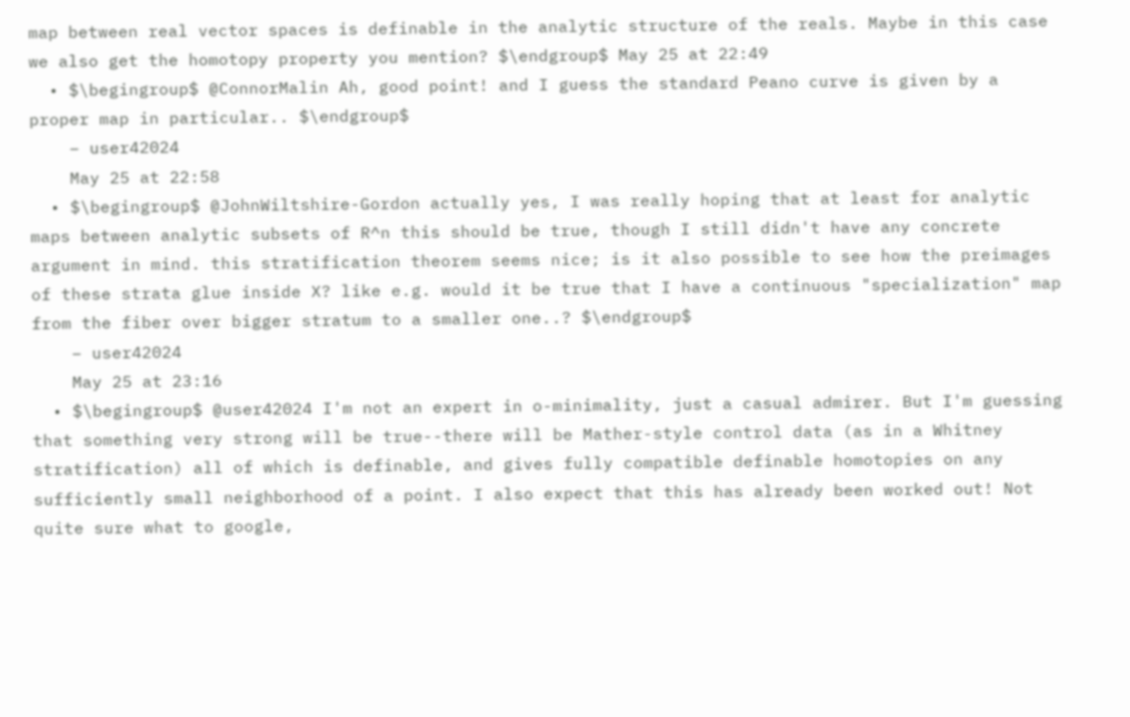map between real vector spaces is definable in the analytic structure of the reals. Maybe in this case we also get the homotopy property you mention? $\endgroup$ May 25 at 22:49
  • $\begingroup$ @ConnorMalin Ah, good point! and I guess the standard Peano curve is given by a proper map in particular.. $\endgroup$
    – user42024
    May 25 at 22:58
  • $\begingroup$ @JohnWiltshire-Gordon actually yes, I was really hoping that at least for analytic maps between analytic subsets of R^n this should be true, though I still didn't have any concrete argument in mind. this stratification theorem seems nice; is it also possible to see how the preimages of these strata glue inside X? like e.g. would it be true that I have a continuous "specialization" map from the fiber over bigger stratum to a smaller one..? $\endgroup$
    – user42024
    May 25 at 23:16
  • $\begingroup$ @user42024 I'm not an expert in o-minimality, just a casual admirer. But I'm guessing that something very strong will be true--there will be Mather-style control data (as in a Whitney stratification) all of which is definable, and gives fully compatible definable homotopies on any sufficiently small neighborhood of a point. I also expect that this has already been worked out! Not quite sure what to google,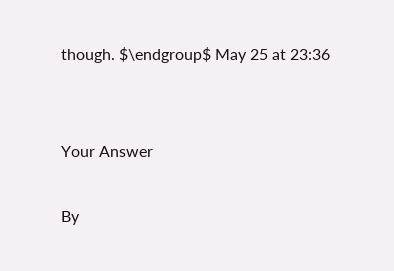though. $\endgroup$ May 25 at 23:36


Your Answer

By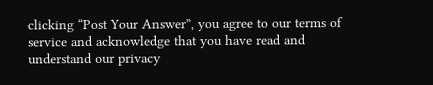clicking “Post Your Answer”, you agree to our terms of service and acknowledge that you have read and understand our privacy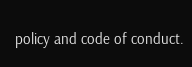policy and code of conduct.